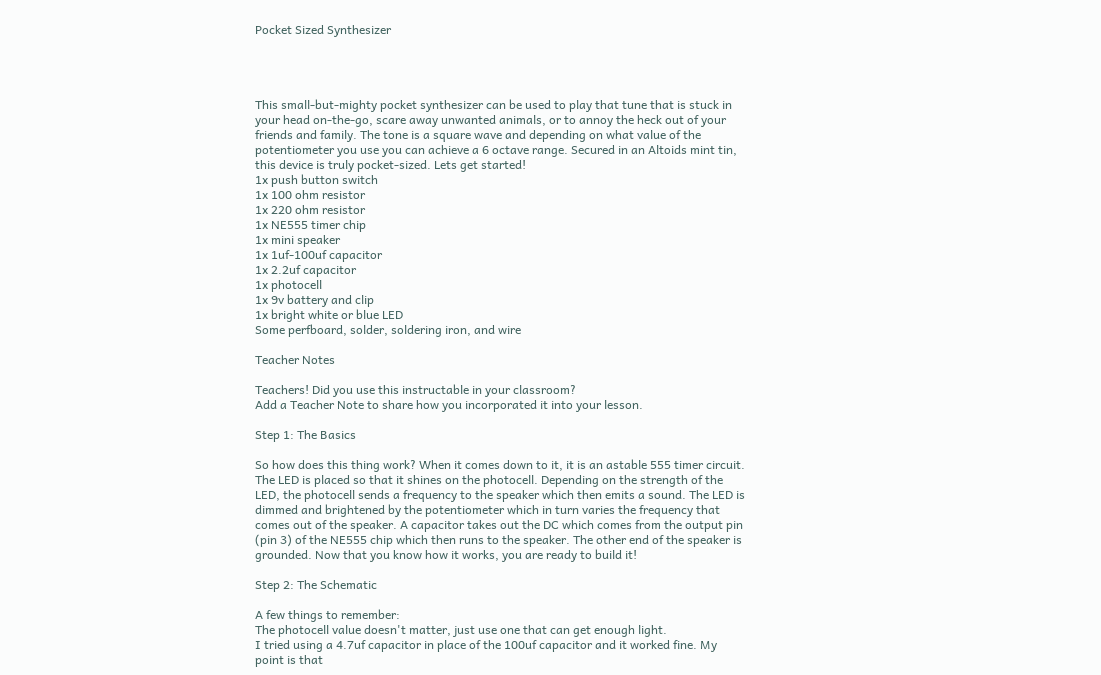Pocket Sized Synthesizer




This small-but-mighty pocket synthesizer can be used to play that tune that is stuck in your head on-the-go, scare away unwanted animals, or to annoy the heck out of your friends and family. The tone is a square wave and depending on what value of the potentiometer you use you can achieve a 6 octave range. Secured in an Altoids mint tin, this device is truly pocket-sized. Lets get started!
1x push button switch
1x 100 ohm resistor
1x 220 ohm resistor
1x NE555 timer chip
1x mini speaker
1x 1uf-100uf capacitor
1x 2.2uf capacitor
1x photocell
1x 9v battery and clip
1x bright white or blue LED
Some perfboard, solder, soldering iron, and wire

Teacher Notes

Teachers! Did you use this instructable in your classroom?
Add a Teacher Note to share how you incorporated it into your lesson.

Step 1: The Basics

So how does this thing work? When it comes down to it, it is an astable 555 timer circuit. The LED is placed so that it shines on the photocell. Depending on the strength of the LED, the photocell sends a frequency to the speaker which then emits a sound. The LED is dimmed and brightened by the potentiometer which in turn varies the frequency that comes out of the speaker. A capacitor takes out the DC which comes from the output pin (pin 3) of the NE555 chip which then runs to the speaker. The other end of the speaker is grounded. Now that you know how it works, you are ready to build it!

Step 2: The Schematic

A few things to remember:
The photocell value doesn't matter, just use one that can get enough light.
I tried using a 4.7uf capacitor in place of the 100uf capacitor and it worked fine. My point is that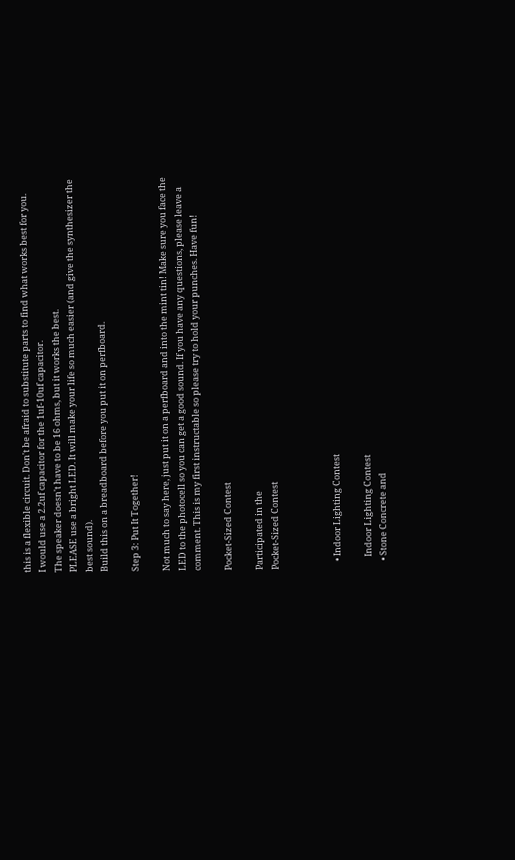this is a flexible circuit. Don't be afraid to substitute parts to find what works best for you.
I would use a 2.2uf capacitor for the 1uf-10uf capacitor.
The speaker doesn't have to be 16 ohms, but it works the best.
PLEASE use a bright LED. It will make your life so much easier (and give the synthesizer the best sound).
Build this on a breadboard before you put it on perfboard.

Step 3: Put It Together!

Not much to say here, just put it on a perfboard and into the mint tin! Make sure you face the LED to the photocell so you can get a good sound. If you have any questions, please leave a comment. This is my first instructable so please try to hold your punches. Have fun!

Pocket-Sized Contest

Participated in the
Pocket-Sized Contest



    • Indoor Lighting Contest

      Indoor Lighting Contest
    • Stone Concrete and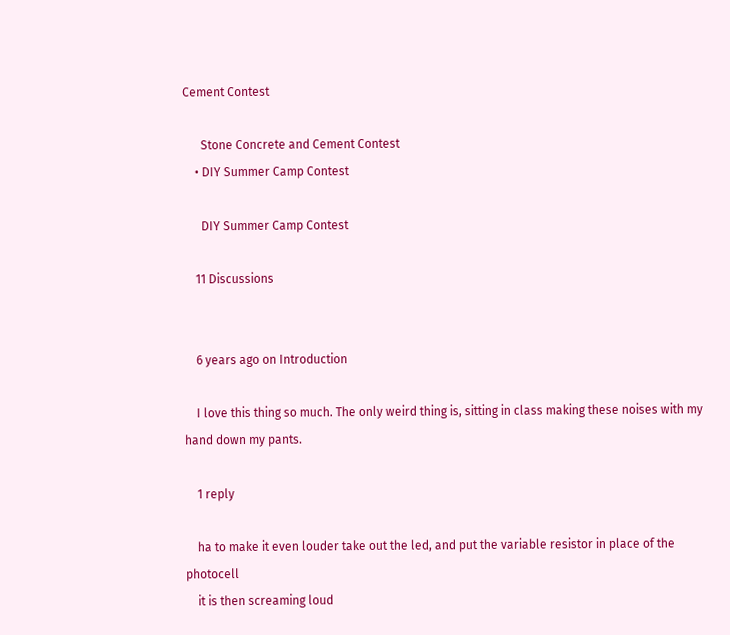Cement Contest

      Stone Concrete and Cement Contest
    • DIY Summer Camp Contest

      DIY Summer Camp Contest

    11 Discussions


    6 years ago on Introduction

    I love this thing so much. The only weird thing is, sitting in class making these noises with my hand down my pants.

    1 reply

    ha to make it even louder take out the led, and put the variable resistor in place of the photocell
    it is then screaming loud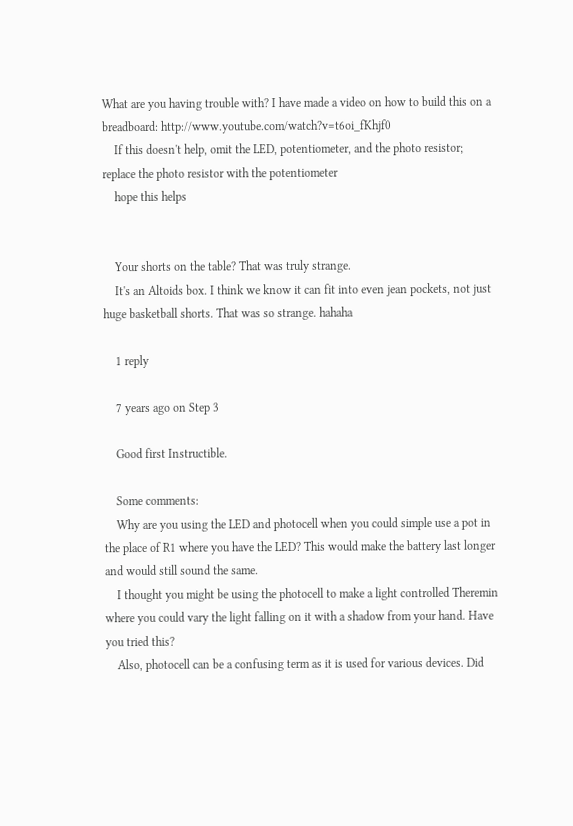What are you having trouble with? I have made a video on how to build this on a breadboard: http://www.youtube.com/watch?v=t6oi_fKhjf0
    If this doesn't help, omit the LED, potentiometer, and the photo resistor; replace the photo resistor with the potentiometer
    hope this helps


    Your shorts on the table? That was truly strange.
    It's an Altoids box. I think we know it can fit into even jean pockets, not just huge basketball shorts. That was so strange. hahaha

    1 reply

    7 years ago on Step 3

    Good first Instructible.

    Some comments:
    Why are you using the LED and photocell when you could simple use a pot in the place of R1 where you have the LED? This would make the battery last longer and would still sound the same.
    I thought you might be using the photocell to make a light controlled Theremin where you could vary the light falling on it with a shadow from your hand. Have you tried this?
    Also, photocell can be a confusing term as it is used for various devices. Did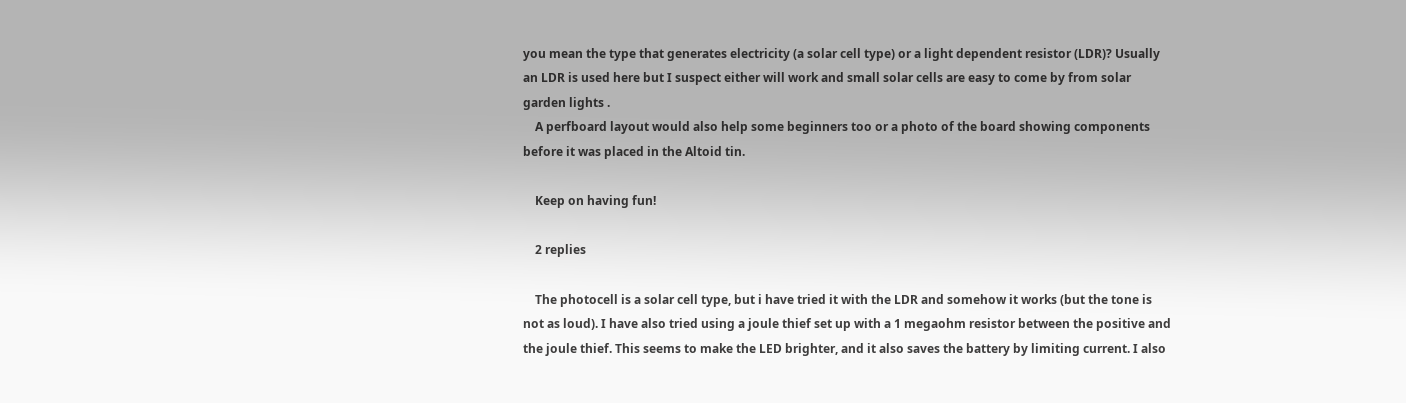you mean the type that generates electricity (a solar cell type) or a light dependent resistor (LDR)? Usually an LDR is used here but I suspect either will work and small solar cells are easy to come by from solar garden lights .
    A perfboard layout would also help some beginners too or a photo of the board showing components before it was placed in the Altoid tin.

    Keep on having fun!

    2 replies

    The photocell is a solar cell type, but i have tried it with the LDR and somehow it works (but the tone is not as loud). I have also tried using a joule thief set up with a 1 megaohm resistor between the positive and the joule thief. This seems to make the LED brighter, and it also saves the battery by limiting current. I also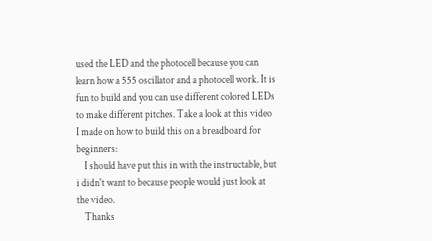used the LED and the photocell because you can learn how a 555 oscillator and a photocell work. It is fun to build and you can use different colored LEDs to make different pitches. Take a look at this video I made on how to build this on a breadboard for beginners:
    I should have put this in with the instructable, but i didn't want to because people would just look at the video.
    Thanks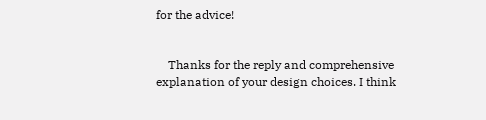for the advice!


    Thanks for the reply and comprehensive explanation of your design choices. I think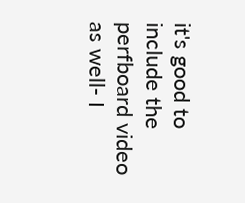it's good to include the perfboard video as well- I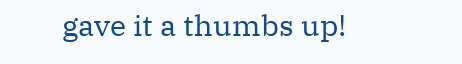gave it a thumbs up!